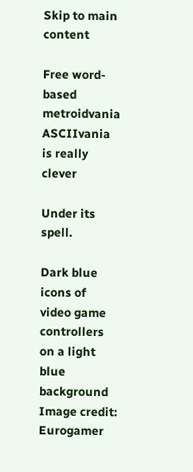Skip to main content

Free word-based metroidvania ASCIIvania is really clever

Under its spell.

Dark blue icons of video game controllers on a light blue background
Image credit: Eurogamer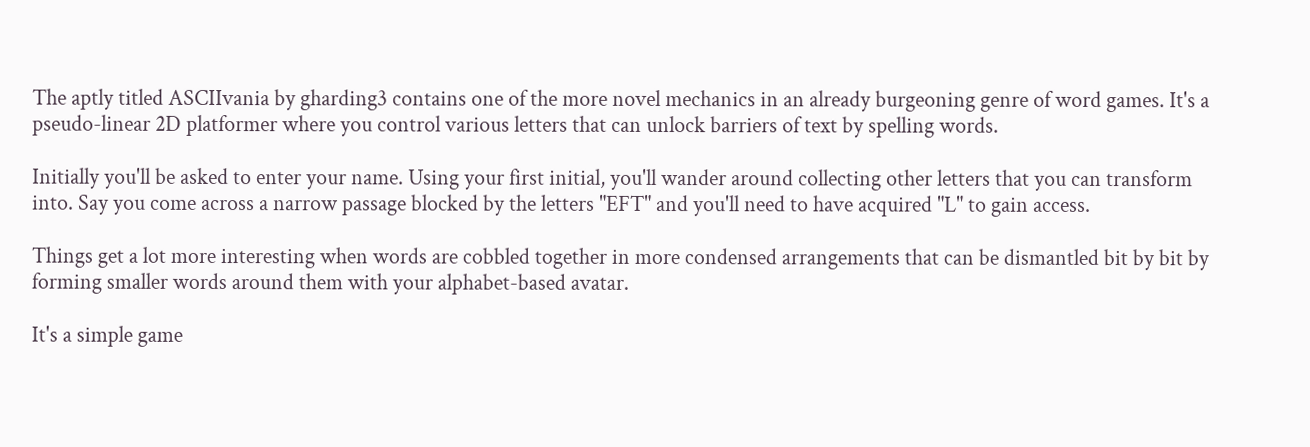The aptly titled ASCIIvania by gharding3 contains one of the more novel mechanics in an already burgeoning genre of word games. It's a pseudo-linear 2D platformer where you control various letters that can unlock barriers of text by spelling words.

Initially you'll be asked to enter your name. Using your first initial, you'll wander around collecting other letters that you can transform into. Say you come across a narrow passage blocked by the letters "EFT" and you'll need to have acquired "L" to gain access.

Things get a lot more interesting when words are cobbled together in more condensed arrangements that can be dismantled bit by bit by forming smaller words around them with your alphabet-based avatar.

It's a simple game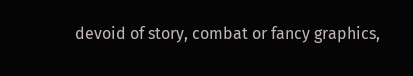devoid of story, combat or fancy graphics,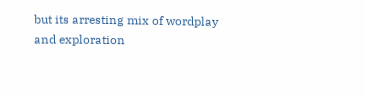but its arresting mix of wordplay and exploration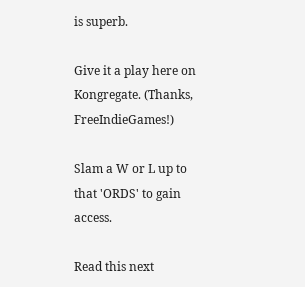is superb.

Give it a play here on Kongregate. (Thanks, FreeIndieGames!)

Slam a W or L up to that 'ORDS' to gain access.

Read this next